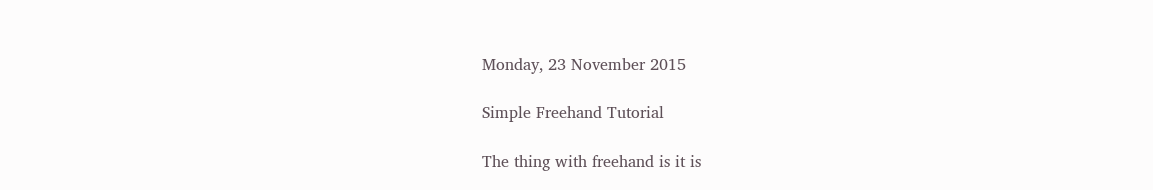Monday, 23 November 2015

Simple Freehand Tutorial

The thing with freehand is it is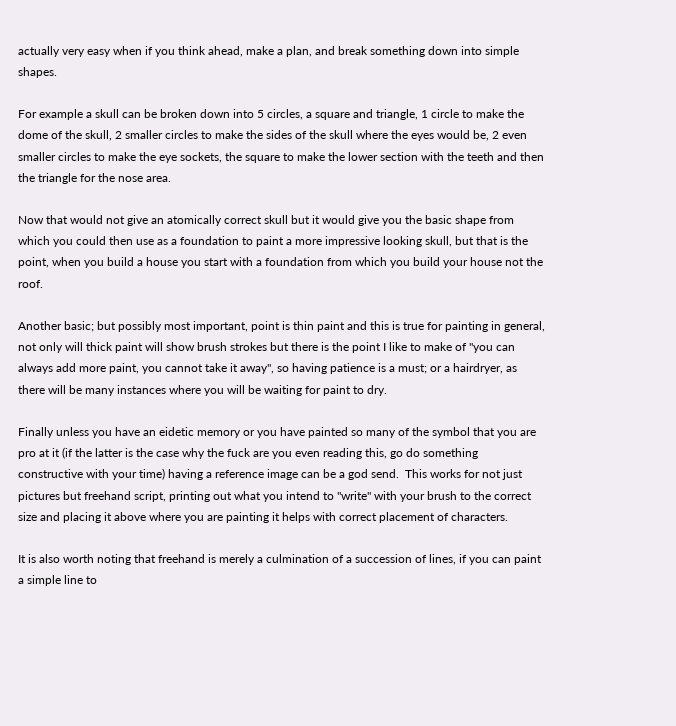actually very easy when if you think ahead, make a plan, and break something down into simple shapes.

For example a skull can be broken down into 5 circles, a square and triangle, 1 circle to make the dome of the skull, 2 smaller circles to make the sides of the skull where the eyes would be, 2 even smaller circles to make the eye sockets, the square to make the lower section with the teeth and then the triangle for the nose area.

Now that would not give an atomically correct skull but it would give you the basic shape from which you could then use as a foundation to paint a more impressive looking skull, but that is the point, when you build a house you start with a foundation from which you build your house not the roof.

Another basic; but possibly most important, point is thin paint and this is true for painting in general, not only will thick paint will show brush strokes but there is the point I like to make of "you can always add more paint, you cannot take it away", so having patience is a must; or a hairdryer, as there will be many instances where you will be waiting for paint to dry.

Finally unless you have an eidetic memory or you have painted so many of the symbol that you are pro at it (if the latter is the case why the fuck are you even reading this, go do something constructive with your time) having a reference image can be a god send.  This works for not just pictures but freehand script, printing out what you intend to "write" with your brush to the correct size and placing it above where you are painting it helps with correct placement of characters.

It is also worth noting that freehand is merely a culmination of a succession of lines, if you can paint a simple line to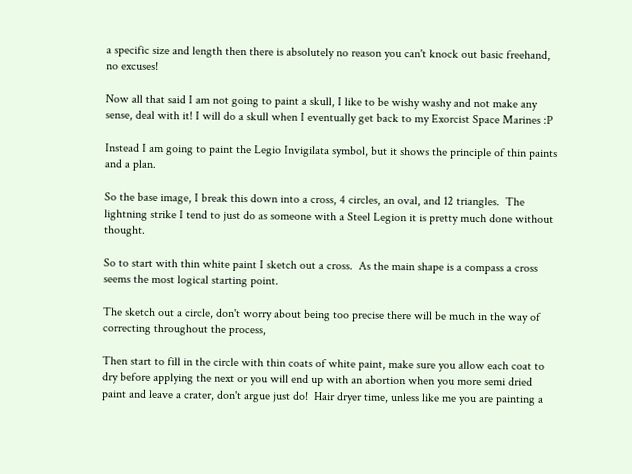a specific size and length then there is absolutely no reason you can't knock out basic freehand, no excuses!

Now all that said I am not going to paint a skull, I like to be wishy washy and not make any sense, deal with it! I will do a skull when I eventually get back to my Exorcist Space Marines :P

Instead I am going to paint the Legio Invigilata symbol, but it shows the principle of thin paints and a plan.

So the base image, I break this down into a cross, 4 circles, an oval, and 12 triangles.  The lightning strike I tend to just do as someone with a Steel Legion it is pretty much done without thought.

So to start with thin white paint I sketch out a cross.  As the main shape is a compass a cross seems the most logical starting point.

The sketch out a circle, don't worry about being too precise there will be much in the way of correcting throughout the process,

Then start to fill in the circle with thin coats of white paint, make sure you allow each coat to dry before applying the next or you will end up with an abortion when you more semi dried paint and leave a crater, don't argue just do!  Hair dryer time, unless like me you are painting a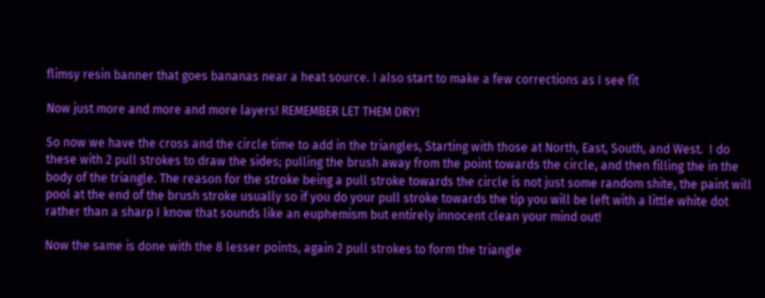flimsy resin banner that goes bananas near a heat source. I also start to make a few corrections as I see fit

Now just more and more and more layers! REMEMBER LET THEM DRY!

So now we have the cross and the circle time to add in the triangles, Starting with those at North, East, South, and West.  I do these with 2 pull strokes to draw the sides; pulling the brush away from the point towards the circle, and then filling the in the body of the triangle. The reason for the stroke being a pull stroke towards the circle is not just some random shite, the paint will pool at the end of the brush stroke usually so if you do your pull stroke towards the tip you will be left with a little white dot rather than a sharp I know that sounds like an euphemism but entirely innocent clean your mind out!

Now the same is done with the 8 lesser points, again 2 pull strokes to form the triangle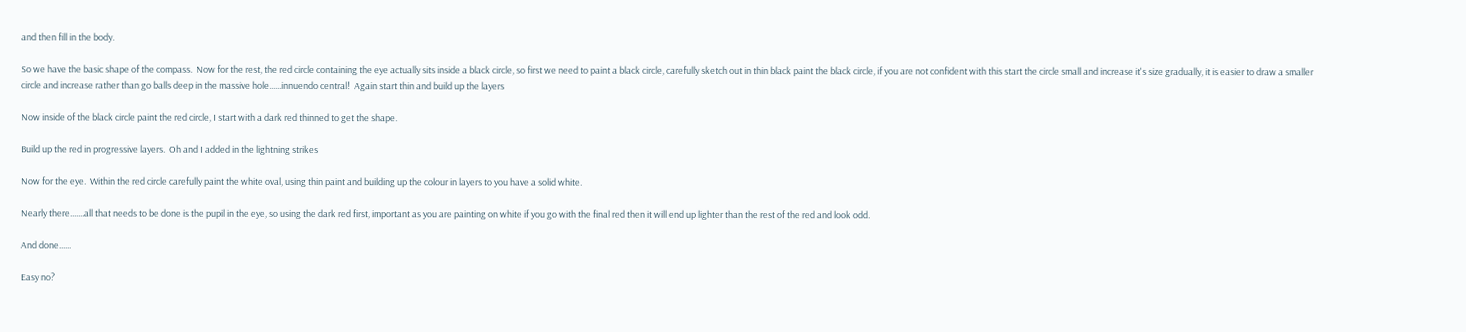and then fill in the body.

So we have the basic shape of the compass.  Now for the rest, the red circle containing the eye actually sits inside a black circle, so first we need to paint a black circle, carefully sketch out in thin black paint the black circle, if you are not confident with this start the circle small and increase it's size gradually, it is easier to draw a smaller circle and increase rather than go balls deep in the massive hole......innuendo central!  Again start thin and build up the layers

Now inside of the black circle paint the red circle, I start with a dark red thinned to get the shape.

Build up the red in progressive layers.  Oh and I added in the lightning strikes

Now for the eye.  Within the red circle carefully paint the white oval, using thin paint and building up the colour in layers to you have a solid white.

Nearly there.......all that needs to be done is the pupil in the eye, so using the dark red first, important as you are painting on white if you go with the final red then it will end up lighter than the rest of the red and look odd.

And done......

Easy no?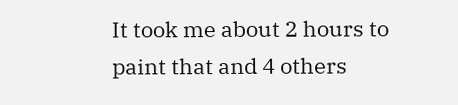It took me about 2 hours to paint that and 4 others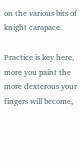on the various bits of knight carapace.

Practice is key here, more you paint the more dexterous your fingers will become,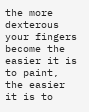the more dexterous your fingers become the easier it is to paint, the easier it is to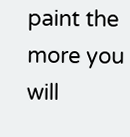paint the more you will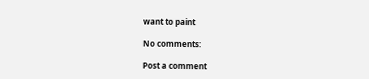want to paint

No comments:

Post a comment